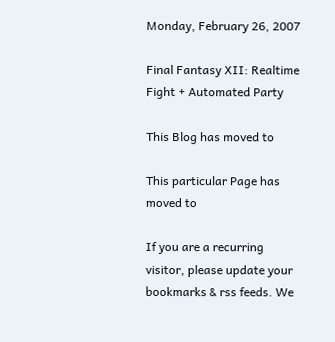Monday, February 26, 2007

Final Fantasy XII: Realtime Fight + Automated Party

This Blog has moved to

This particular Page has moved to

If you are a recurring visitor, please update your bookmarks & rss feeds. We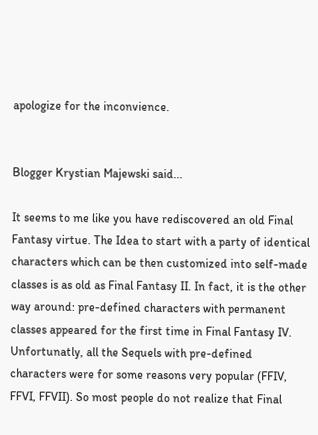apologize for the inconvience.


Blogger Krystian Majewski said...

It seems to me like you have rediscovered an old Final Fantasy virtue. The Idea to start with a party of identical characters which can be then customized into self-made classes is as old as Final Fantasy II. In fact, it is the other way around: pre-defined characters with permanent classes appeared for the first time in Final Fantasy IV. Unfortunatly, all the Sequels with pre-defined characters were for some reasons very popular (FFIV, FFVI, FFVII). So most people do not realize that Final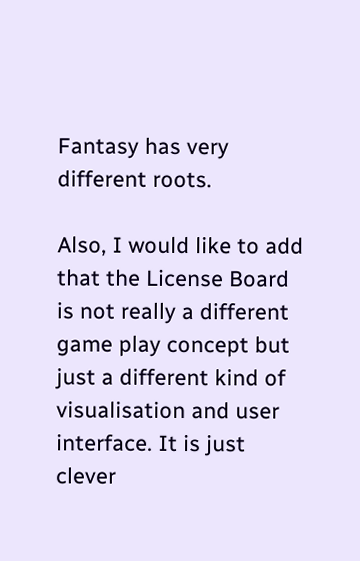Fantasy has very different roots.

Also, I would like to add that the License Board is not really a different game play concept but just a different kind of visualisation and user interface. It is just clever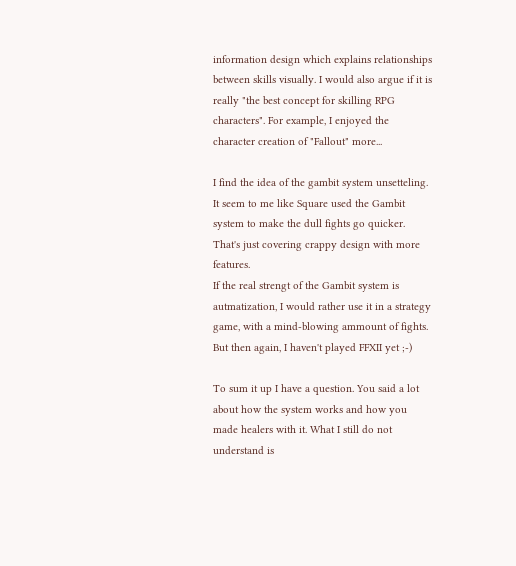information design which explains relationships between skills visually. I would also argue if it is really "the best concept for skilling RPG characters". For example, I enjoyed the character creation of "Fallout" more...

I find the idea of the gambit system unsetteling. It seem to me like Square used the Gambit system to make the dull fights go quicker. That's just covering crappy design with more features.
If the real strengt of the Gambit system is autmatization, I would rather use it in a strategy game, with a mind-blowing ammount of fights.
But then again, I haven't played FFXII yet ;-)

To sum it up I have a question. You said a lot about how the system works and how you made healers with it. What I still do not understand is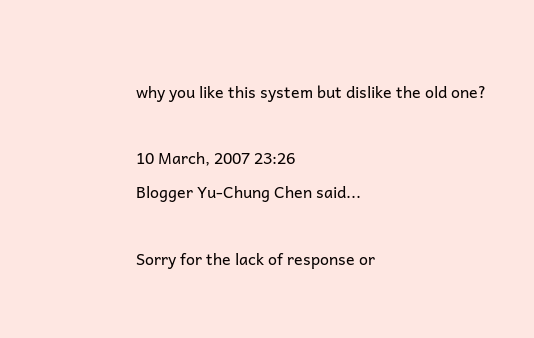why you like this system but dislike the old one?

10 March, 2007 23:26
Blogger Yu-Chung Chen said...

Sorry for the lack of response or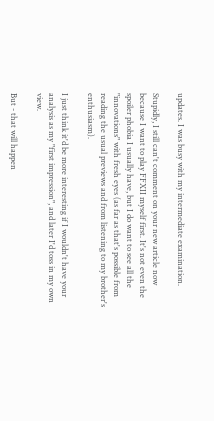updates. I was busy with my intermediate examination.

Stupidly, I still can't comment on your new article now because I want to play FFXII myself first. It's not even the spoiler phobia I usually have, but I do want to see all the "innovations" with fresh eyes (as far as that's possible from reading the usual previews and from listening to my brother's enthusiasm).

I just think it'd be more interesting if I wouldn't have your analysis as my "first impression", and later I'd toss in my own view.

But - that will happen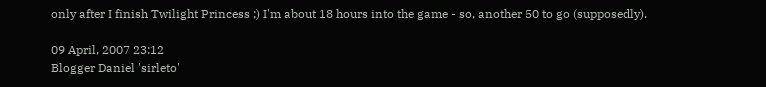only after I finish Twilight Princess ;) I'm about 18 hours into the game - so, another 50 to go (supposedly).

09 April, 2007 23:12
Blogger Daniel 'sirleto'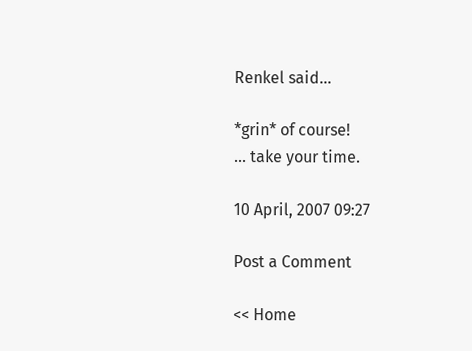Renkel said...

*grin* of course!
... take your time.

10 April, 2007 09:27

Post a Comment

<< Home